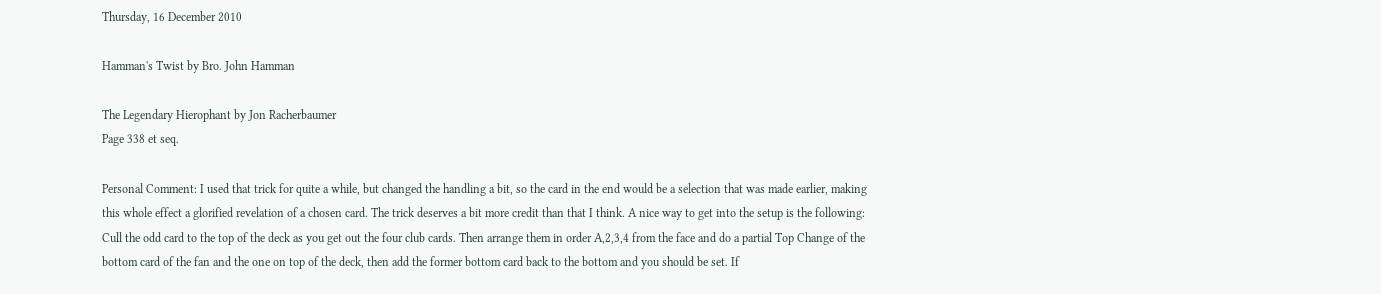Thursday, 16 December 2010

Hamman's Twist by Bro. John Hamman

The Legendary Hierophant by Jon Racherbaumer
Page 338 et seq.

Personal Comment: I used that trick for quite a while, but changed the handling a bit, so the card in the end would be a selection that was made earlier, making this whole effect a glorified revelation of a chosen card. The trick deserves a bit more credit than that I think. A nice way to get into the setup is the following: Cull the odd card to the top of the deck as you get out the four club cards. Then arrange them in order A,2,3,4 from the face and do a partial Top Change of the bottom card of the fan and the one on top of the deck, then add the former bottom card back to the bottom and you should be set. If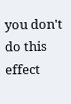you don't do this effect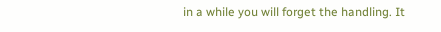in a while you will forget the handling. It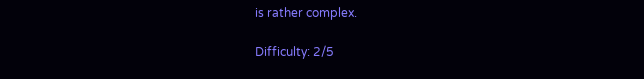is rather complex.

Difficulty: 2/5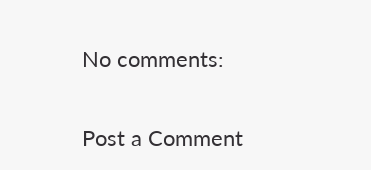No comments:

Post a Comment